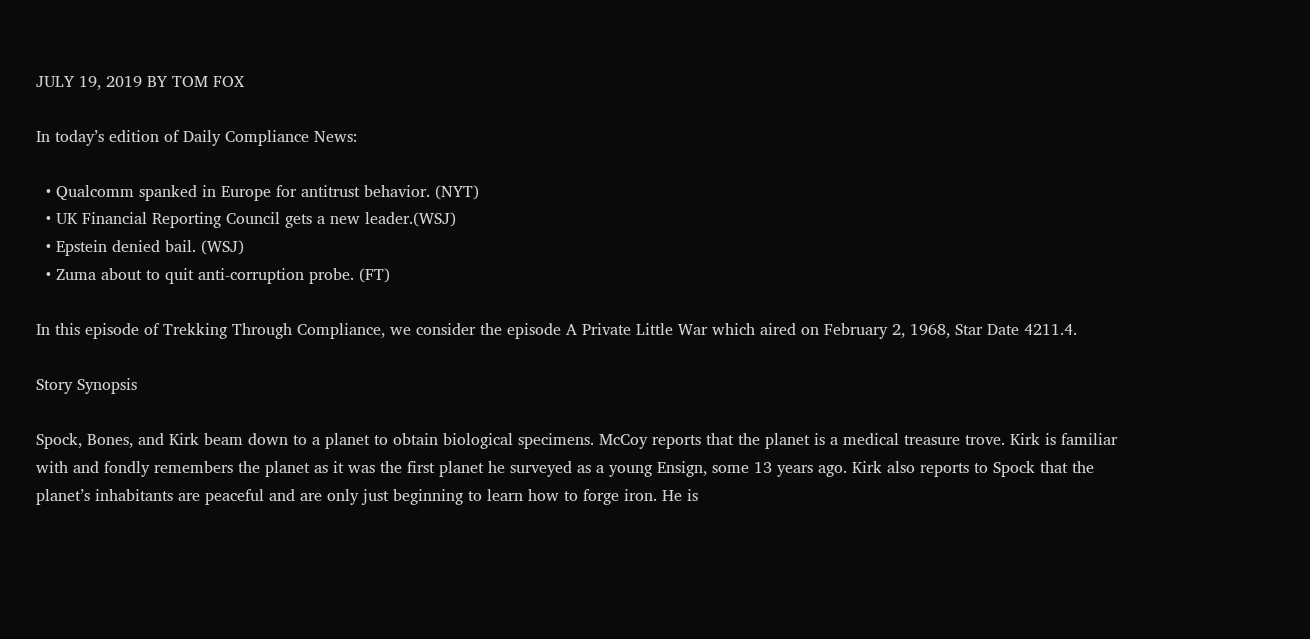JULY 19, 2019 BY TOM FOX

In today’s edition of Daily Compliance News:

  • Qualcomm spanked in Europe for antitrust behavior. (NYT)
  • UK Financial Reporting Council gets a new leader.(WSJ)
  • Epstein denied bail. (WSJ)
  • Zuma about to quit anti-corruption probe. (FT)

In this episode of Trekking Through Compliance, we consider the episode A Private Little War which aired on February 2, 1968, Star Date 4211.4.

Story Synopsis

Spock, Bones, and Kirk beam down to a planet to obtain biological specimens. McCoy reports that the planet is a medical treasure trove. Kirk is familiar with and fondly remembers the planet as it was the first planet he surveyed as a young Ensign, some 13 years ago. Kirk also reports to Spock that the planet’s inhabitants are peaceful and are only just beginning to learn how to forge iron. He is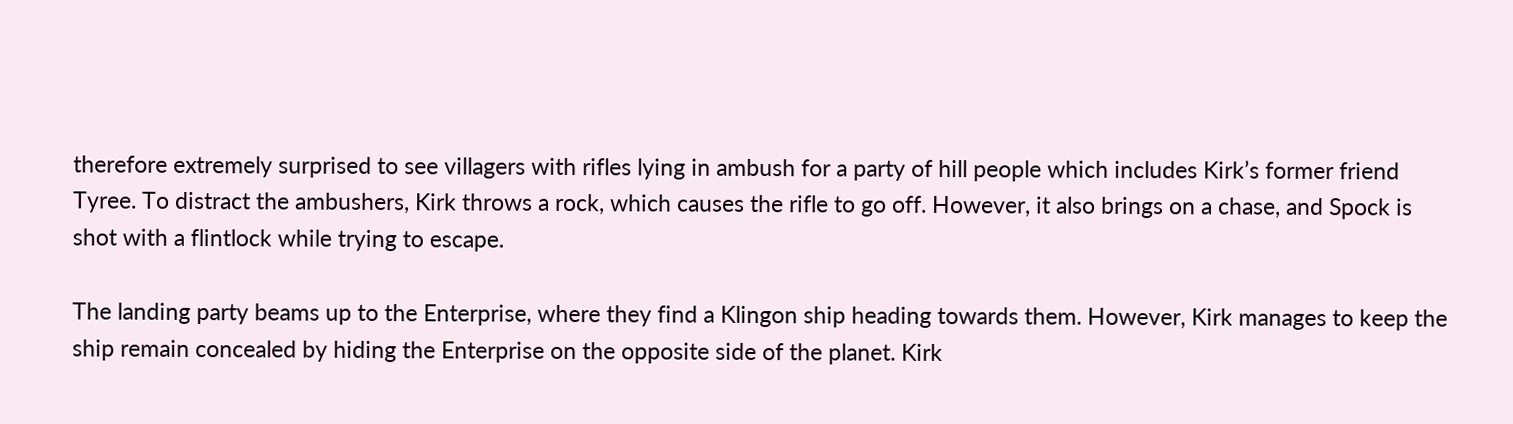therefore extremely surprised to see villagers with rifles lying in ambush for a party of hill people which includes Kirk’s former friend Tyree. To distract the ambushers, Kirk throws a rock, which causes the rifle to go off. However, it also brings on a chase, and Spock is shot with a flintlock while trying to escape.

The landing party beams up to the Enterprise, where they find a Klingon ship heading towards them. However, Kirk manages to keep the ship remain concealed by hiding the Enterprise on the opposite side of the planet. Kirk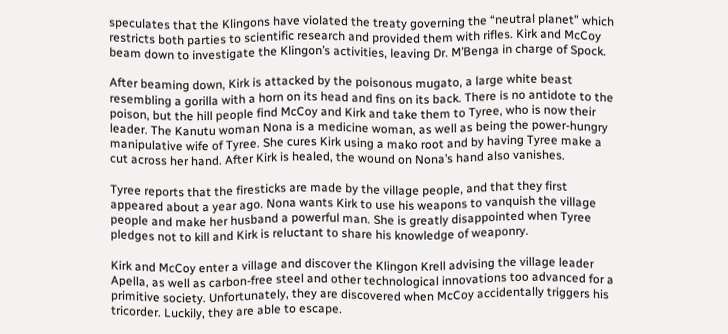speculates that the Klingons have violated the treaty governing the “neutral planet” which restricts both parties to scientific research and provided them with rifles. Kirk and McCoy beam down to investigate the Klingon’s activities, leaving Dr. M’Benga in charge of Spock.

After beaming down, Kirk is attacked by the poisonous mugato, a large white beast resembling a gorilla with a horn on its head and fins on its back. There is no antidote to the poison, but the hill people find McCoy and Kirk and take them to Tyree, who is now their leader. The Kanutu woman Nona is a medicine woman, as well as being the power-hungry manipulative wife of Tyree. She cures Kirk using a mako root and by having Tyree make a cut across her hand. After Kirk is healed, the wound on Nona’s hand also vanishes.

Tyree reports that the firesticks are made by the village people, and that they first appeared about a year ago. Nona wants Kirk to use his weapons to vanquish the village people and make her husband a powerful man. She is greatly disappointed when Tyree pledges not to kill and Kirk is reluctant to share his knowledge of weaponry.

Kirk and McCoy enter a village and discover the Klingon Krell advising the village leader Apella, as well as carbon-free steel and other technological innovations too advanced for a primitive society. Unfortunately, they are discovered when McCoy accidentally triggers his tricorder. Luckily, they are able to escape.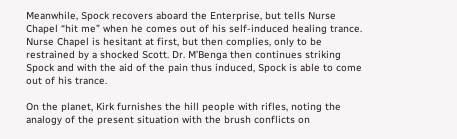Meanwhile, Spock recovers aboard the Enterprise, but tells Nurse Chapel “hit me” when he comes out of his self-induced healing trance. Nurse Chapel is hesitant at first, but then complies, only to be restrained by a shocked Scott. Dr. M’Benga then continues striking Spock and with the aid of the pain thus induced, Spock is able to come out of his trance.

On the planet, Kirk furnishes the hill people with rifles, noting the analogy of the present situation with the brush conflicts on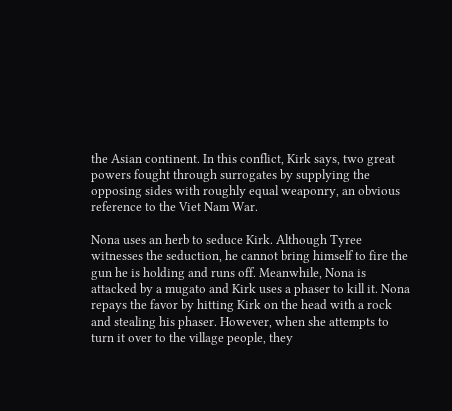the Asian continent. In this conflict, Kirk says, two great powers fought through surrogates by supplying the opposing sides with roughly equal weaponry, an obvious reference to the Viet Nam War.

Nona uses an herb to seduce Kirk. Although Tyree witnesses the seduction, he cannot bring himself to fire the gun he is holding and runs off. Meanwhile, Nona is attacked by a mugato and Kirk uses a phaser to kill it. Nona repays the favor by hitting Kirk on the head with a rock and stealing his phaser. However, when she attempts to turn it over to the village people, they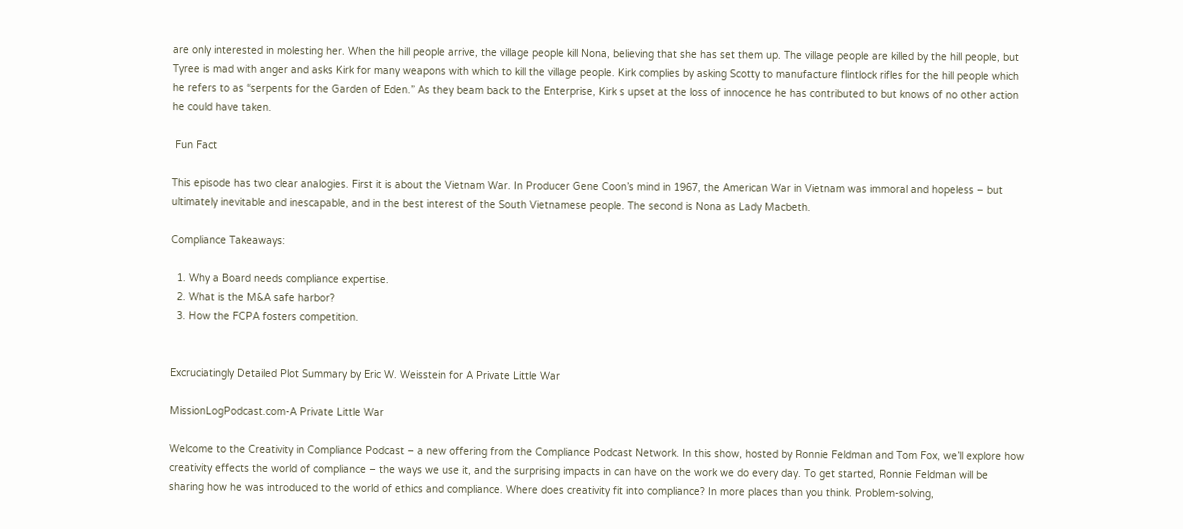are only interested in molesting her. When the hill people arrive, the village people kill Nona, believing that she has set them up. The village people are killed by the hill people, but Tyree is mad with anger and asks Kirk for many weapons with which to kill the village people. Kirk complies by asking Scotty to manufacture flintlock rifles for the hill people which he refers to as “serpents for the Garden of Eden.” As they beam back to the Enterprise, Kirk s upset at the loss of innocence he has contributed to but knows of no other action he could have taken.

 Fun Fact

This episode has two clear analogies. First it is about the Vietnam War. In Producer Gene Coon’s mind in 1967, the American War in Vietnam was immoral and hopeless – but ultimately inevitable and inescapable, and in the best interest of the South Vietnamese people. The second is Nona as Lady Macbeth.

Compliance Takeaways:

  1. Why a Board needs compliance expertise.
  2. What is the M&A safe harbor?
  3. How the FCPA fosters competition.


Excruciatingly Detailed Plot Summary by Eric W. Weisstein for A Private Little War

MissionLogPodcast.com-A Private Little War

Welcome to the Creativity in Compliance Podcast – a new offering from the Compliance Podcast Network. In this show, hosted by Ronnie Feldman and Tom Fox, we’ll explore how creativity effects the world of compliance – the ways we use it, and the surprising impacts in can have on the work we do every day. To get started, Ronnie Feldman will be sharing how he was introduced to the world of ethics and compliance. Where does creativity fit into compliance? In more places than you think. Problem-solving,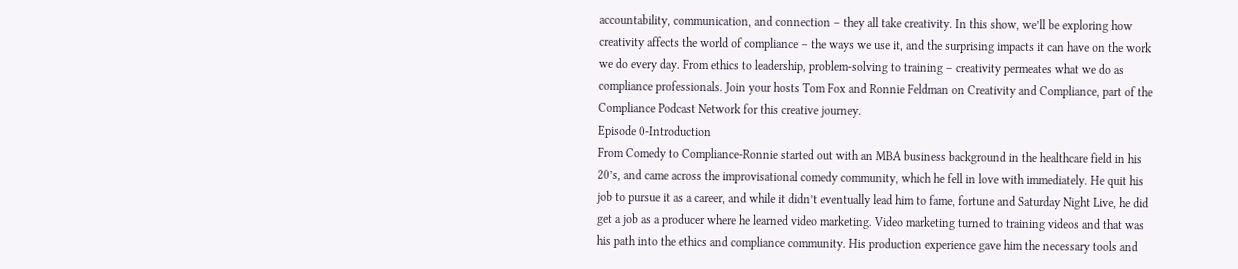accountability, communication, and connection – they all take creativity. In this show, we’ll be exploring how creativity affects the world of compliance – the ways we use it, and the surprising impacts it can have on the work we do every day. From ethics to leadership, problem-solving to training – creativity permeates what we do as compliance professionals. Join your hosts Tom Fox and Ronnie Feldman on Creativity and Compliance, part of the Compliance Podcast Network for this creative journey.
Episode 0-Introduction
From Comedy to Compliance-Ronnie started out with an MBA business background in the healthcare field in his 20’s, and came across the improvisational comedy community, which he fell in love with immediately. He quit his job to pursue it as a career, and while it didn’t eventually lead him to fame, fortune and Saturday Night Live, he did get a job as a producer where he learned video marketing. Video marketing turned to training videos and that was his path into the ethics and compliance community. His production experience gave him the necessary tools and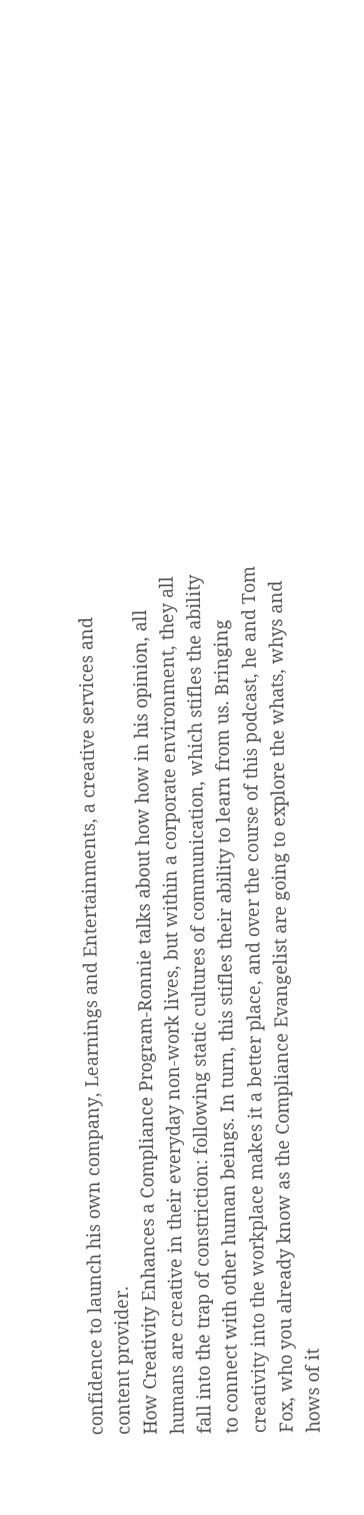confidence to launch his own company, Learnings and Entertainments, a creative services and content provider.
How Creativity Enhances a Compliance Program-Ronnie talks about how how in his opinion, all humans are creative in their everyday non-work lives, but within a corporate environment, they all fall into the trap of constriction: following static cultures of communication, which stifles the ability to connect with other human beings. In turn, this stifles their ability to learn from us. Bringing creativity into the workplace makes it a better place, and over the course of this podcast, he and Tom Fox, who you already know as the Compliance Evangelist are going to explore the whats, whys and hows of it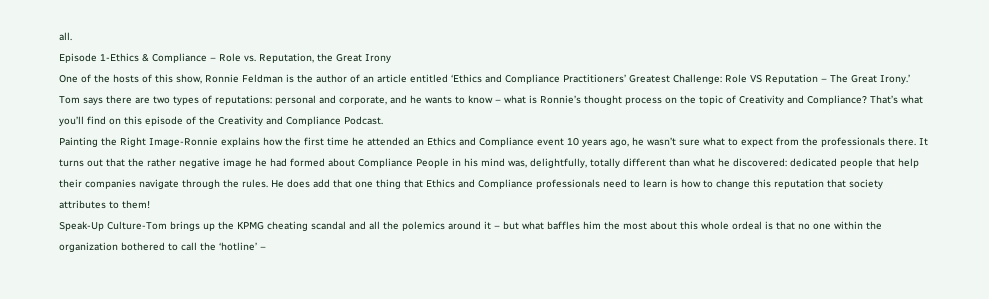all.
Episode 1-Ethics & Compliance – Role vs. Reputation, the Great Irony
One of the hosts of this show, Ronnie Feldman is the author of an article entitled ‘Ethics and Compliance Practitioners’ Greatest Challenge: Role VS Reputation – The Great Irony.’ Tom says there are two types of reputations: personal and corporate, and he wants to know – what is Ronnie’s thought process on the topic of Creativity and Compliance? That’s what you’ll find on this episode of the Creativity and Compliance Podcast.
Painting the Right Image-Ronnie explains how the first time he attended an Ethics and Compliance event 10 years ago, he wasn’t sure what to expect from the professionals there. It turns out that the rather negative image he had formed about Compliance People in his mind was, delightfully, totally different than what he discovered: dedicated people that help their companies navigate through the rules. He does add that one thing that Ethics and Compliance professionals need to learn is how to change this reputation that society attributes to them!
Speak-Up Culture-Tom brings up the KPMG cheating scandal and all the polemics around it – but what baffles him the most about this whole ordeal is that no one within the organization bothered to call the ‘hotline’ –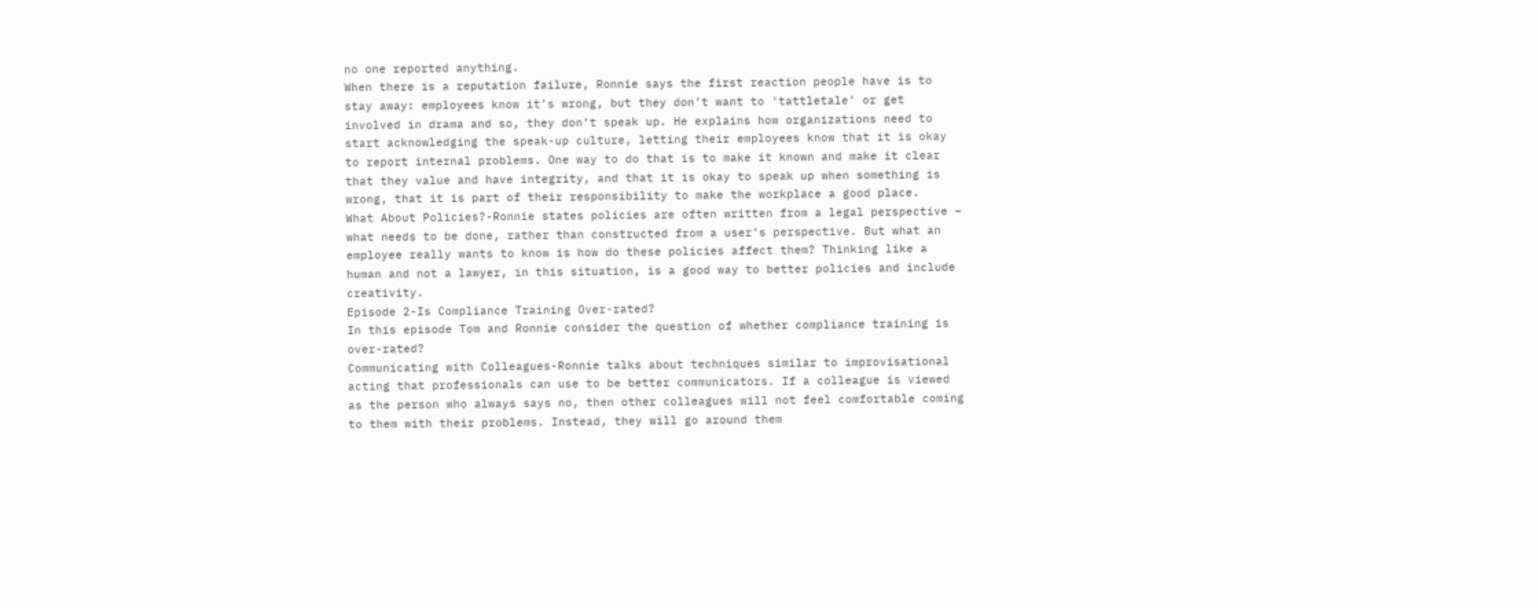no one reported anything.
When there is a reputation failure, Ronnie says the first reaction people have is to stay away: employees know it’s wrong, but they don’t want to ‘tattletale’ or get involved in drama and so, they don’t speak up. He explains how organizations need to start acknowledging the speak-up culture, letting their employees know that it is okay to report internal problems. One way to do that is to make it known and make it clear that they value and have integrity, and that it is okay to speak up when something is wrong, that it is part of their responsibility to make the workplace a good place.
What About Policies?-Ronnie states policies are often written from a legal perspective – what needs to be done, rather than constructed from a user’s perspective. But what an employee really wants to know is how do these policies affect them? Thinking like a human and not a lawyer, in this situation, is a good way to better policies and include creativity.
Episode 2-Is Compliance Training Over-rated?
In this episode Tom and Ronnie consider the question of whether compliance training is over-rated?
Communicating with Colleagues-Ronnie talks about techniques similar to improvisational acting that professionals can use to be better communicators. If a colleague is viewed as the person who always says no, then other colleagues will not feel comfortable coming to them with their problems. Instead, they will go around them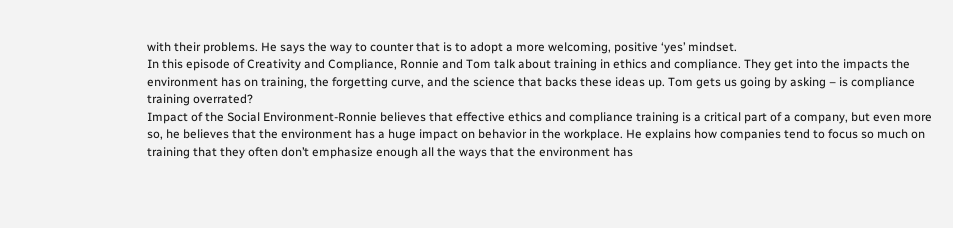with their problems. He says the way to counter that is to adopt a more welcoming, positive ‘yes’ mindset.
In this episode of Creativity and Compliance, Ronnie and Tom talk about training in ethics and compliance. They get into the impacts the environment has on training, the forgetting curve, and the science that backs these ideas up. Tom gets us going by asking – is compliance training overrated?
Impact of the Social Environment-Ronnie believes that effective ethics and compliance training is a critical part of a company, but even more so, he believes that the environment has a huge impact on behavior in the workplace. He explains how companies tend to focus so much on training that they often don’t emphasize enough all the ways that the environment has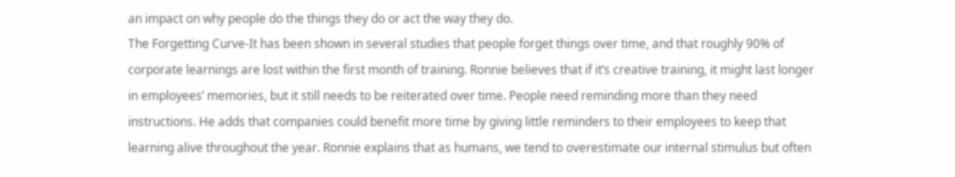an impact on why people do the things they do or act the way they do.
The Forgetting Curve-It has been shown in several studies that people forget things over time, and that roughly 90% of corporate learnings are lost within the first month of training. Ronnie believes that if it’s creative training, it might last longer in employees’ memories, but it still needs to be reiterated over time. People need reminding more than they need instructions. He adds that companies could benefit more time by giving little reminders to their employees to keep that learning alive throughout the year. Ronnie explains that as humans, we tend to overestimate our internal stimulus but often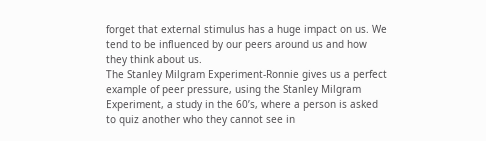forget that external stimulus has a huge impact on us. We tend to be influenced by our peers around us and how they think about us.
The Stanley Milgram Experiment-Ronnie gives us a perfect example of peer pressure, using the Stanley Milgram Experiment, a study in the 60’s, where a person is asked to quiz another who they cannot see in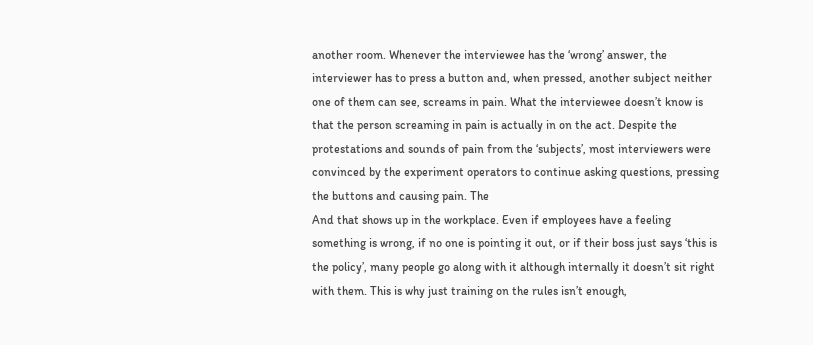another room. Whenever the interviewee has the ‘wrong’ answer, the interviewer has to press a button and, when pressed, another subject neither one of them can see, screams in pain. What the interviewee doesn’t know is that the person screaming in pain is actually in on the act. Despite the protestations and sounds of pain from the ‘subjects’, most interviewers were convinced by the experiment operators to continue asking questions, pressing the buttons and causing pain. The
And that shows up in the workplace. Even if employees have a feeling something is wrong, if no one is pointing it out, or if their boss just says ‘this is the policy’, many people go along with it although internally it doesn’t sit right with them. This is why just training on the rules isn’t enough,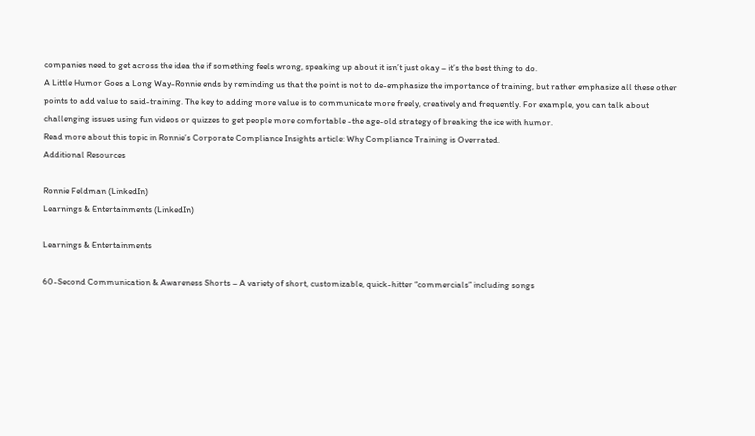companies need to get across the idea the if something feels wrong, speaking up about it isn’t just okay – it’s the best thing to do.
A Little Humor Goes a Long Way-Ronnie ends by reminding us that the point is not to de-emphasize the importance of training, but rather emphasize all these other points to add value to said-training. The key to adding more value is to communicate more freely, creatively and frequently. For example, you can talk about challenging issues using fun videos or quizzes to get people more comfortable -the age-old strategy of breaking the ice with humor.
Read more about this topic in Ronnie’s Corporate Compliance Insights article: Why Compliance Training is Overrated.
Additional Resources

Ronnie Feldman (LinkedIn)
Learnings & Entertainments (LinkedIn)

Learnings & Entertainments

60-Second Communication & Awareness Shorts – A variety of short, customizable, quick-hitter “commercials” including songs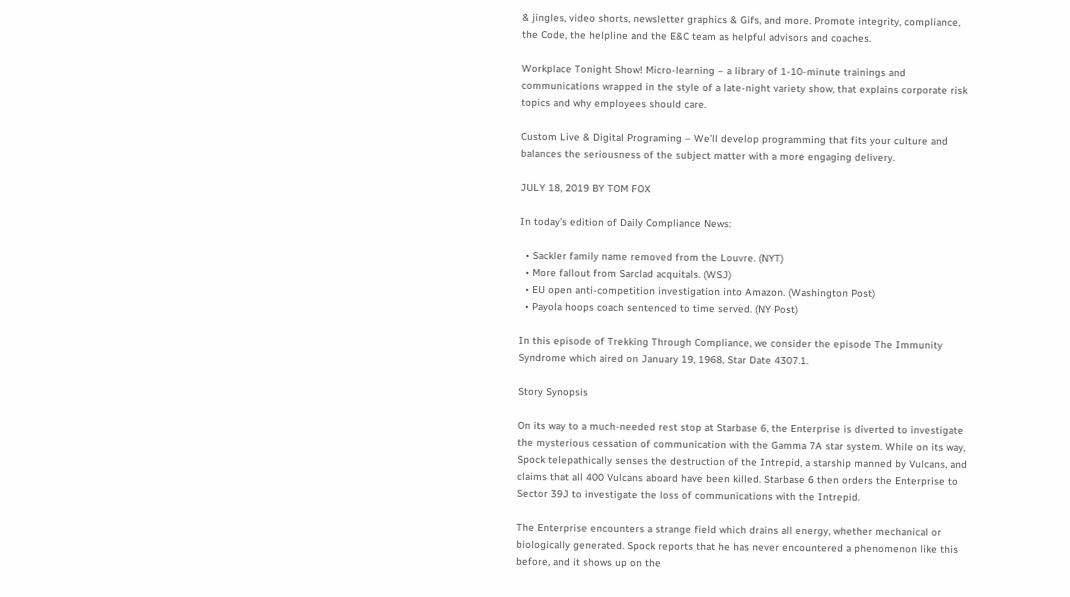& jingles, video shorts, newsletter graphics & Gifs, and more. Promote integrity, compliance, the Code, the helpline and the E&C team as helpful advisors and coaches.

Workplace Tonight Show! Micro-learning – a library of 1-10-minute trainings and communications wrapped in the style of a late-night variety show, that explains corporate risk topics and why employees should care.

Custom Live & Digital Programing – We’ll develop programming that fits your culture and balances the seriousness of the subject matter with a more engaging delivery.

JULY 18, 2019 BY TOM FOX

In today’s edition of Daily Compliance News:

  • Sackler family name removed from the Louvre. (NYT)
  • More fallout from Sarclad acquitals. (WSJ)
  • EU open anti-competition investigation into Amazon. (Washington Post)
  • Payola hoops coach sentenced to time served. (NY Post)

In this episode of Trekking Through Compliance, we consider the episode The Immunity Syndrome which aired on January 19, 1968, Star Date 4307.1.

Story Synopsis

On its way to a much-needed rest stop at Starbase 6, the Enterprise is diverted to investigate the mysterious cessation of communication with the Gamma 7A star system. While on its way, Spock telepathically senses the destruction of the Intrepid, a starship manned by Vulcans, and claims that all 400 Vulcans aboard have been killed. Starbase 6 then orders the Enterprise to Sector 39J to investigate the loss of communications with the Intrepid.

The Enterprise encounters a strange field which drains all energy, whether mechanical or biologically generated. Spock reports that he has never encountered a phenomenon like this before, and it shows up on the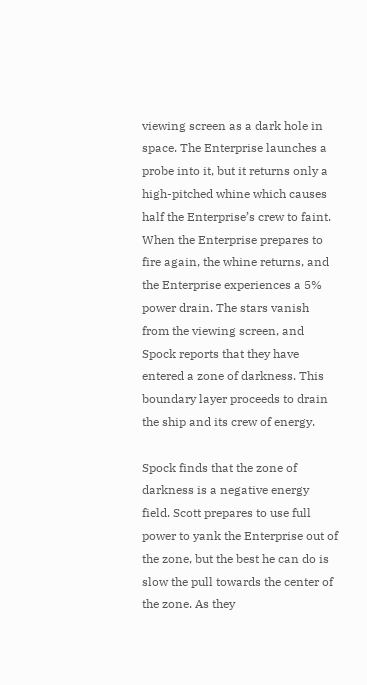viewing screen as a dark hole in space. The Enterprise launches a probe into it, but it returns only a high-pitched whine which causes half the Enterprise’s crew to faint. When the Enterprise prepares to fire again, the whine returns, and the Enterprise experiences a 5% power drain. The stars vanish from the viewing screen, and Spock reports that they have entered a zone of darkness. This boundary layer proceeds to drain the ship and its crew of energy.

Spock finds that the zone of darkness is a negative energy field. Scott prepares to use full power to yank the Enterprise out of the zone, but the best he can do is slow the pull towards the center of the zone. As they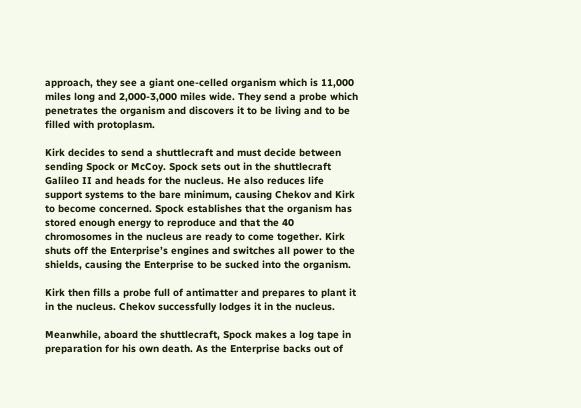approach, they see a giant one-celled organism which is 11,000 miles long and 2,000-3,000 miles wide. They send a probe which penetrates the organism and discovers it to be living and to be filled with protoplasm.

Kirk decides to send a shuttlecraft and must decide between sending Spock or McCoy. Spock sets out in the shuttlecraft Galileo II and heads for the nucleus. He also reduces life support systems to the bare minimum, causing Chekov and Kirk to become concerned. Spock establishes that the organism has stored enough energy to reproduce and that the 40 chromosomes in the nucleus are ready to come together. Kirk shuts off the Enterprise’s engines and switches all power to the shields, causing the Enterprise to be sucked into the organism.

Kirk then fills a probe full of antimatter and prepares to plant it in the nucleus. Chekov successfully lodges it in the nucleus.

Meanwhile, aboard the shuttlecraft, Spock makes a log tape in preparation for his own death. As the Enterprise backs out of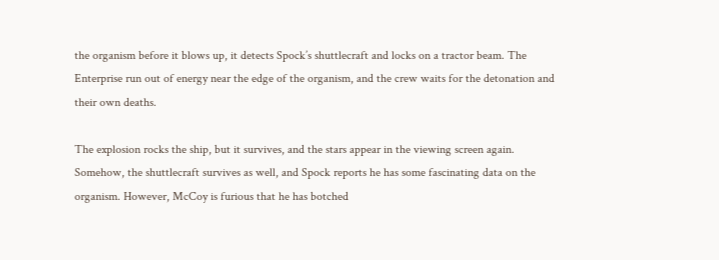the organism before it blows up, it detects Spock’s shuttlecraft and locks on a tractor beam. The Enterprise run out of energy near the edge of the organism, and the crew waits for the detonation and their own deaths.

The explosion rocks the ship, but it survives, and the stars appear in the viewing screen again. Somehow, the shuttlecraft survives as well, and Spock reports he has some fascinating data on the organism. However, McCoy is furious that he has botched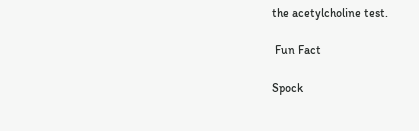the acetylcholine test.

 Fun Fact

Spock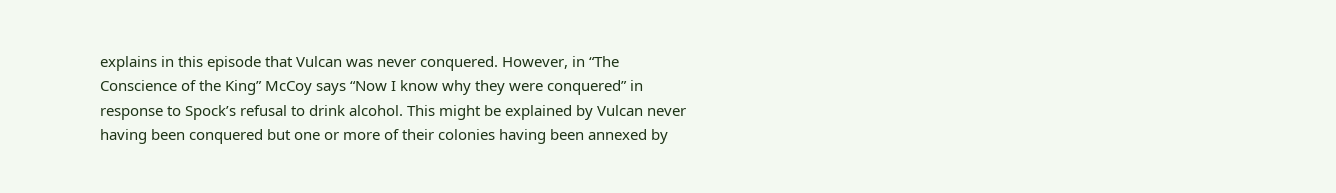explains in this episode that Vulcan was never conquered. However, in “The Conscience of the King” McCoy says “Now I know why they were conquered” in response to Spock’s refusal to drink alcohol. This might be explained by Vulcan never having been conquered but one or more of their colonies having been annexed by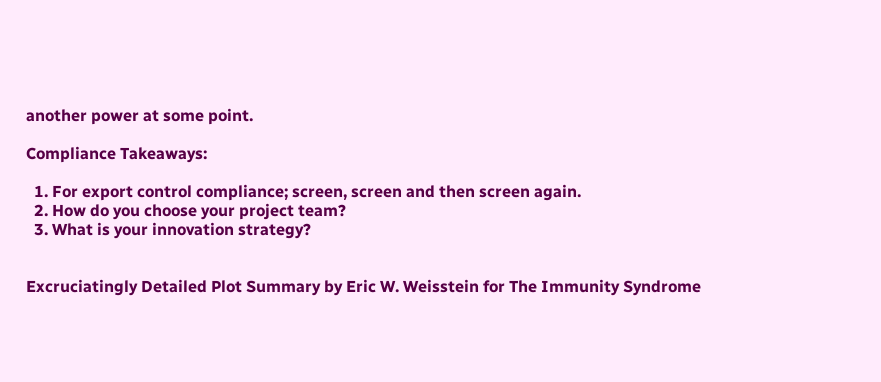another power at some point.

Compliance Takeaways:

  1. For export control compliance; screen, screen and then screen again.
  2. How do you choose your project team?
  3. What is your innovation strategy?


Excruciatingly Detailed Plot Summary by Eric W. Weisstein for The Immunity Syndrome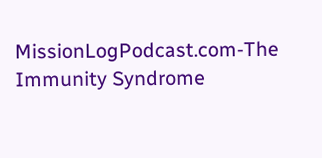MissionLogPodcast.com-The Immunity Syndrome